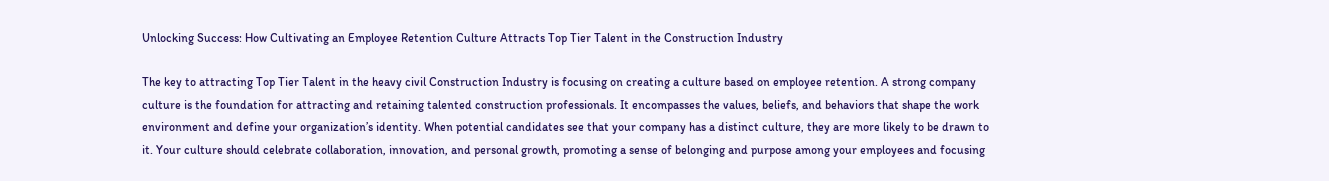Unlocking Success: How Cultivating an Employee Retention Culture Attracts Top Tier Talent in the Construction Industry

The key to attracting Top Tier Talent in the heavy civil Construction Industry is focusing on creating a culture based on employee retention. A strong company culture is the foundation for attracting and retaining talented construction professionals. It encompasses the values, beliefs, and behaviors that shape the work environment and define your organization’s identity. When potential candidates see that your company has a distinct culture, they are more likely to be drawn to it. Your culture should celebrate collaboration, innovation, and personal growth, promoting a sense of belonging and purpose among your employees and focusing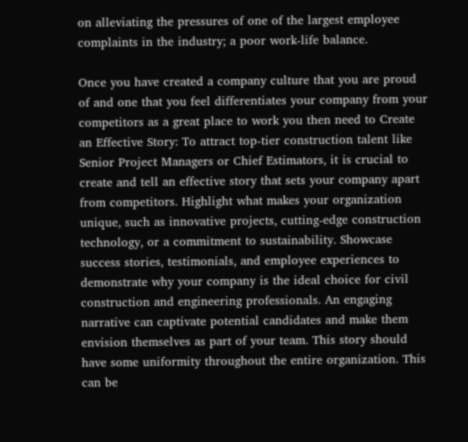on alleviating the pressures of one of the largest employee complaints in the industry; a poor work-life balance.

Once you have created a company culture that you are proud of and one that you feel differentiates your company from your competitors as a great place to work you then need to Create an Effective Story: To attract top-tier construction talent like Senior Project Managers or Chief Estimators, it is crucial to create and tell an effective story that sets your company apart from competitors. Highlight what makes your organization unique, such as innovative projects, cutting-edge construction technology, or a commitment to sustainability. Showcase success stories, testimonials, and employee experiences to demonstrate why your company is the ideal choice for civil construction and engineering professionals. An engaging narrative can captivate potential candidates and make them envision themselves as part of your team. This story should have some uniformity throughout the entire organization. This can be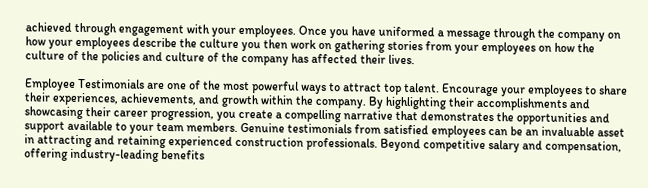achieved through engagement with your employees. Once you have uniformed a message through the company on how your employees describe the culture you then work on gathering stories from your employees on how the culture of the policies and culture of the company has affected their lives.

Employee Testimonials are one of the most powerful ways to attract top talent. Encourage your employees to share their experiences, achievements, and growth within the company. By highlighting their accomplishments and showcasing their career progression, you create a compelling narrative that demonstrates the opportunities and support available to your team members. Genuine testimonials from satisfied employees can be an invaluable asset in attracting and retaining experienced construction professionals. Beyond competitive salary and compensation, offering industry-leading benefits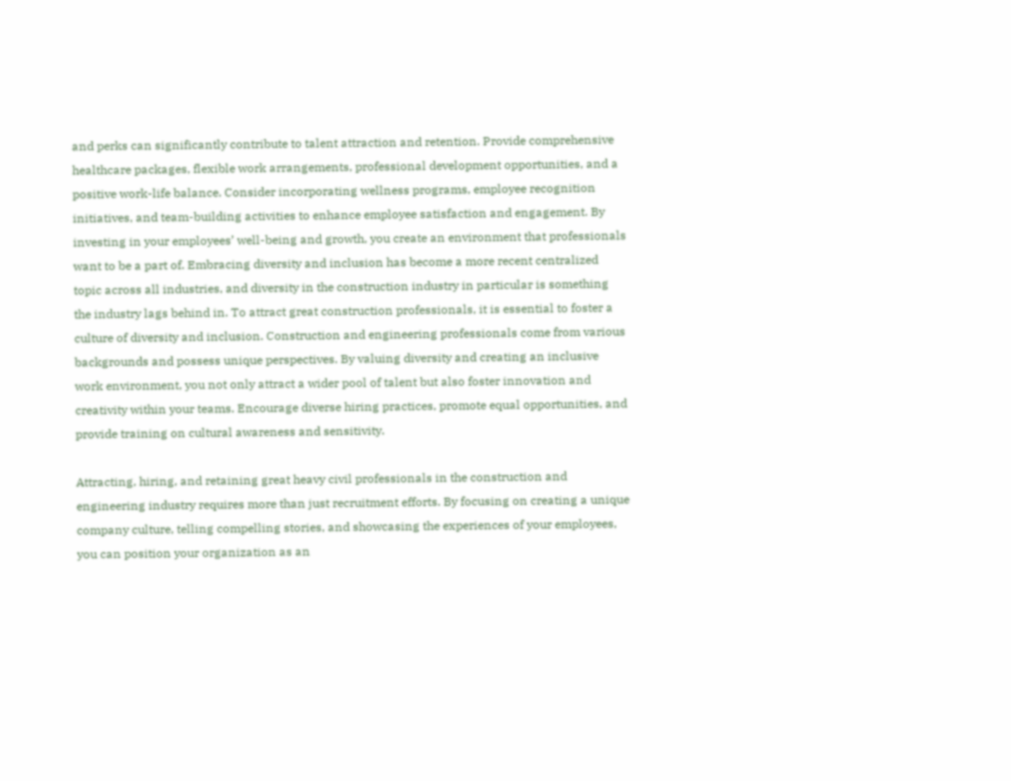and perks can significantly contribute to talent attraction and retention. Provide comprehensive healthcare packages, flexible work arrangements, professional development opportunities, and a positive work-life balance. Consider incorporating wellness programs, employee recognition initiatives, and team-building activities to enhance employee satisfaction and engagement. By investing in your employees’ well-being and growth, you create an environment that professionals want to be a part of. Embracing diversity and inclusion has become a more recent centralized topic across all industries, and diversity in the construction industry in particular is something the industry lags behind in. To attract great construction professionals, it is essential to foster a culture of diversity and inclusion. Construction and engineering professionals come from various backgrounds and possess unique perspectives. By valuing diversity and creating an inclusive work environment, you not only attract a wider pool of talent but also foster innovation and creativity within your teams. Encourage diverse hiring practices, promote equal opportunities, and provide training on cultural awareness and sensitivity.

Attracting, hiring, and retaining great heavy civil professionals in the construction and engineering industry requires more than just recruitment efforts. By focusing on creating a unique company culture, telling compelling stories, and showcasing the experiences of your employees, you can position your organization as an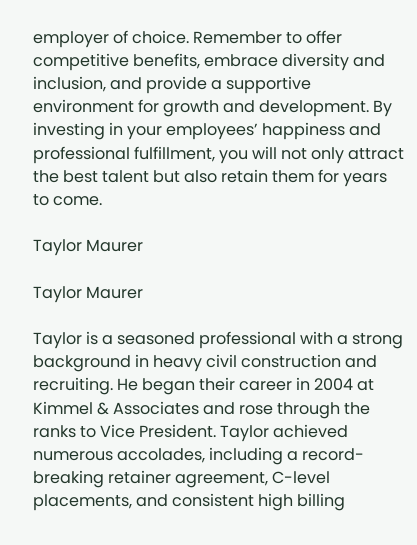employer of choice. Remember to offer competitive benefits, embrace diversity and inclusion, and provide a supportive environment for growth and development. By investing in your employees’ happiness and professional fulfillment, you will not only attract the best talent but also retain them for years to come.

Taylor Maurer

Taylor Maurer

Taylor is a seasoned professional with a strong background in heavy civil construction and recruiting. He began their career in 2004 at Kimmel & Associates and rose through the ranks to Vice President. Taylor achieved numerous accolades, including a record-breaking retainer agreement, C-level placements, and consistent high billing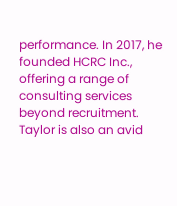performance. In 2017, he founded HCRC Inc., offering a range of consulting services beyond recruitment. Taylor is also an avid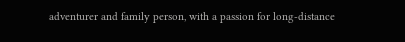adventurer and family person, with a passion for long-distance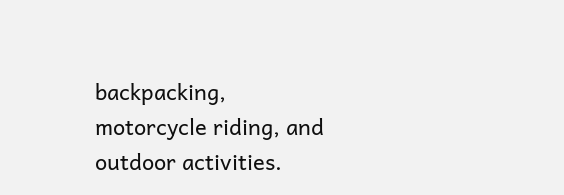backpacking, motorcycle riding, and outdoor activities.